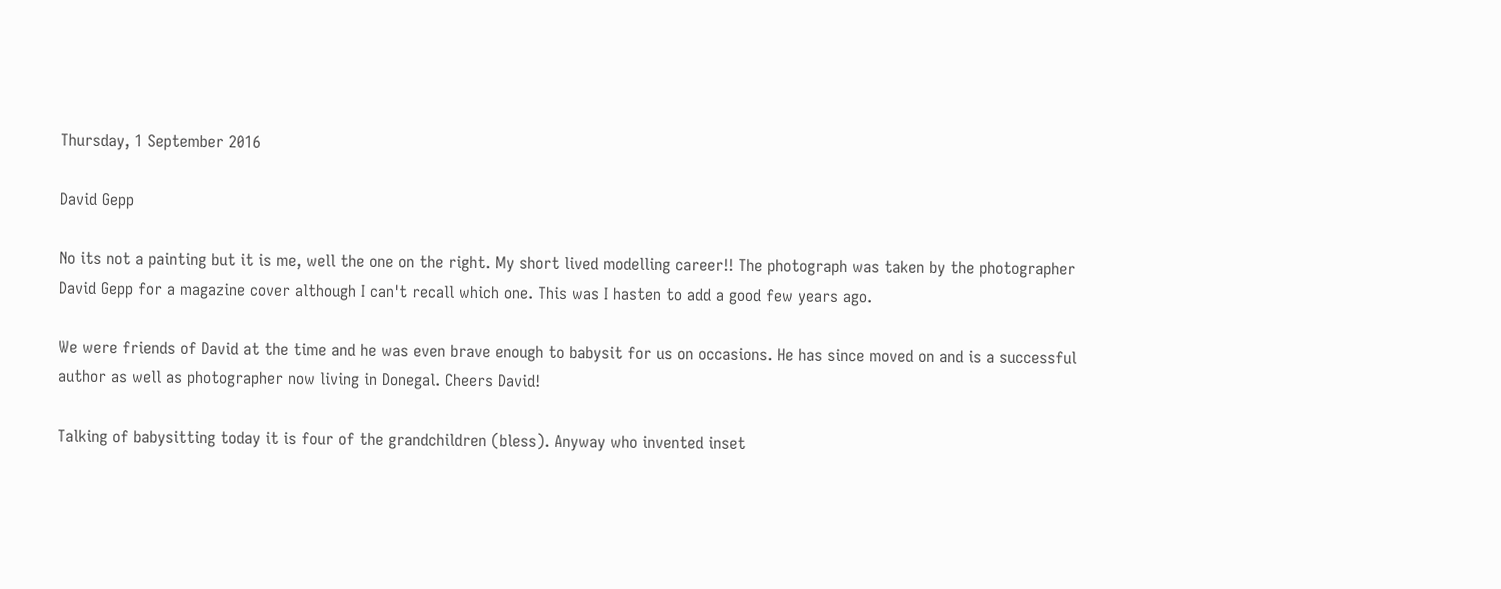Thursday, 1 September 2016

David Gepp

No its not a painting but it is me, well the one on the right. My short lived modelling career!! The photograph was taken by the photographer David Gepp for a magazine cover although I can't recall which one. This was I hasten to add a good few years ago.

We were friends of David at the time and he was even brave enough to babysit for us on occasions. He has since moved on and is a successful author as well as photographer now living in Donegal. Cheers David!

Talking of babysitting today it is four of the grandchildren (bless). Anyway who invented inset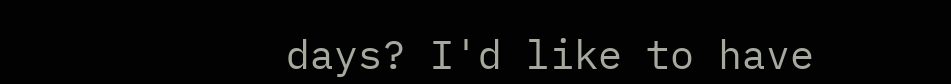days? I'd like to have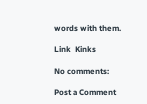words with them.

Link  Kinks

No comments:

Post a Comment